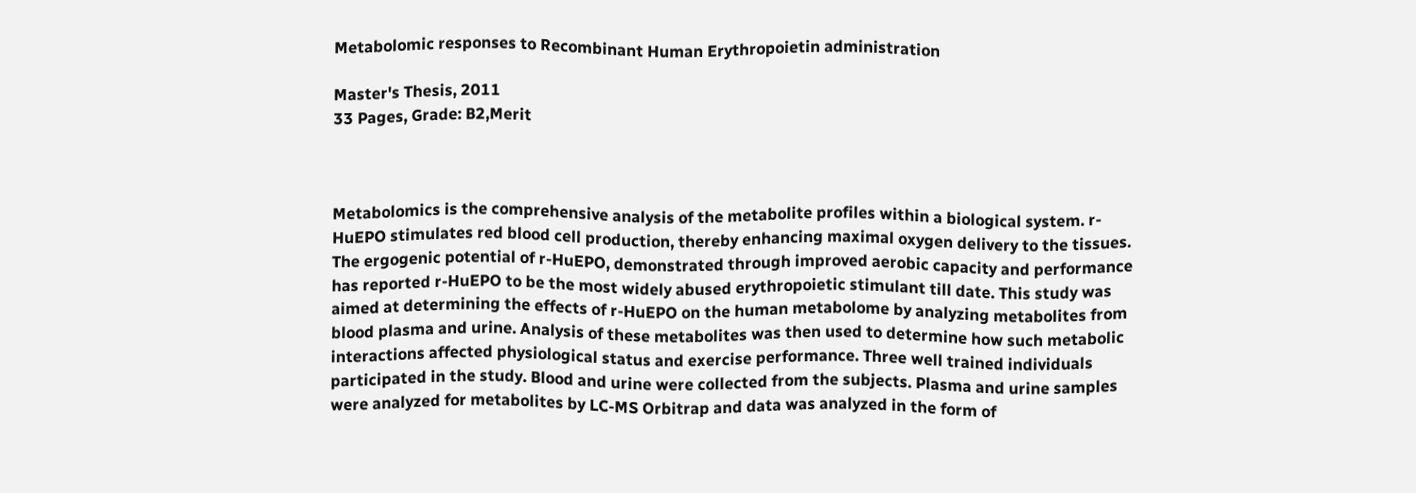Metabolomic responses to Recombinant Human Erythropoietin administration

Master's Thesis, 2011
33 Pages, Grade: B2,Merit



Metabolomics is the comprehensive analysis of the metabolite profiles within a biological system. r-HuEPO stimulates red blood cell production, thereby enhancing maximal oxygen delivery to the tissues. The ergogenic potential of r-HuEPO, demonstrated through improved aerobic capacity and performance has reported r-HuEPO to be the most widely abused erythropoietic stimulant till date. This study was aimed at determining the effects of r-HuEPO on the human metabolome by analyzing metabolites from blood plasma and urine. Analysis of these metabolites was then used to determine how such metabolic interactions affected physiological status and exercise performance. Three well trained individuals participated in the study. Blood and urine were collected from the subjects. Plasma and urine samples were analyzed for metabolites by LC-MS Orbitrap and data was analyzed in the form of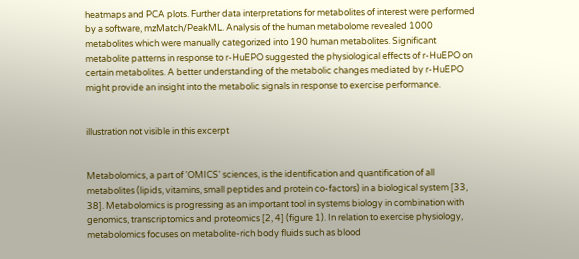heatmaps and PCA plots. Further data interpretations for metabolites of interest were performed by a software, mzMatch/PeakML. Analysis of the human metabolome revealed 1000 metabolites which were manually categorized into 190 human metabolites. Significant metabolite patterns in response to r-HuEPO suggested the physiological effects of r-HuEPO on certain metabolites. A better understanding of the metabolic changes mediated by r-HuEPO might provide an insight into the metabolic signals in response to exercise performance.


illustration not visible in this excerpt


Metabolomics, a part of 'OMICS' sciences, is the identification and quantification of all metabolites (lipids, vitamins, small peptides and protein co-factors) in a biological system [33, 38]. Metabolomics is progressing as an important tool in systems biology in combination with genomics, transcriptomics and proteomics [2, 4] (figure 1). In relation to exercise physiology, metabolomics focuses on metabolite-rich body fluids such as blood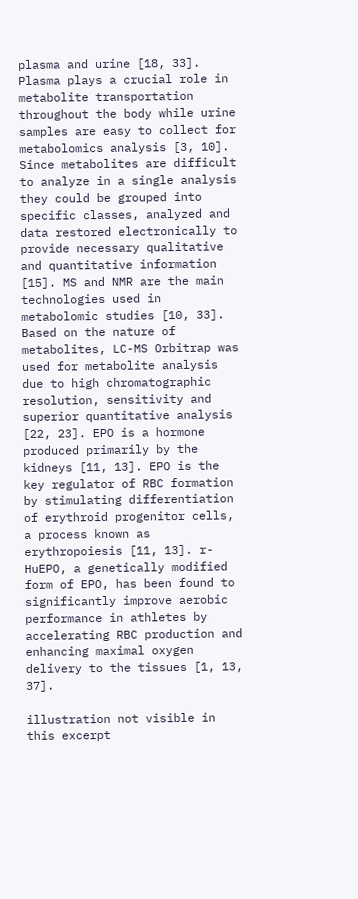plasma and urine [18, 33]. Plasma plays a crucial role in metabolite transportation throughout the body while urine samples are easy to collect for metabolomics analysis [3, 10]. Since metabolites are difficult to analyze in a single analysis they could be grouped into specific classes, analyzed and data restored electronically to provide necessary qualitative and quantitative information [15]. MS and NMR are the main technologies used in metabolomic studies [10, 33]. Based on the nature of metabolites, LC-MS Orbitrap was used for metabolite analysis due to high chromatographic resolution, sensitivity and superior quantitative analysis [22, 23]. EPO is a hormone produced primarily by the kidneys [11, 13]. EPO is the key regulator of RBC formation by stimulating differentiation of erythroid progenitor cells, a process known as erythropoiesis [11, 13]. r-HuEPO, a genetically modified form of EPO, has been found to significantly improve aerobic performance in athletes by accelerating RBC production and enhancing maximal oxygen delivery to the tissues [1, 13, 37].

illustration not visible in this excerpt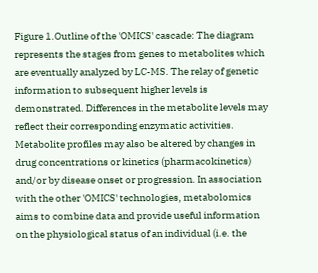Figure 1.Outline of the 'OMICS' cascade: The diagram represents the stages from genes to metabolites which are eventually analyzed by LC-MS. The relay of genetic information to subsequent higher levels is demonstrated. Differences in the metabolite levels may reflect their corresponding enzymatic activities. Metabolite profiles may also be altered by changes in drug concentrations or kinetics (pharmacokinetics) and/or by disease onset or progression. In association with the other 'OMICS' technologies, metabolomics aims to combine data and provide useful information on the physiological status of an individual (i.e. the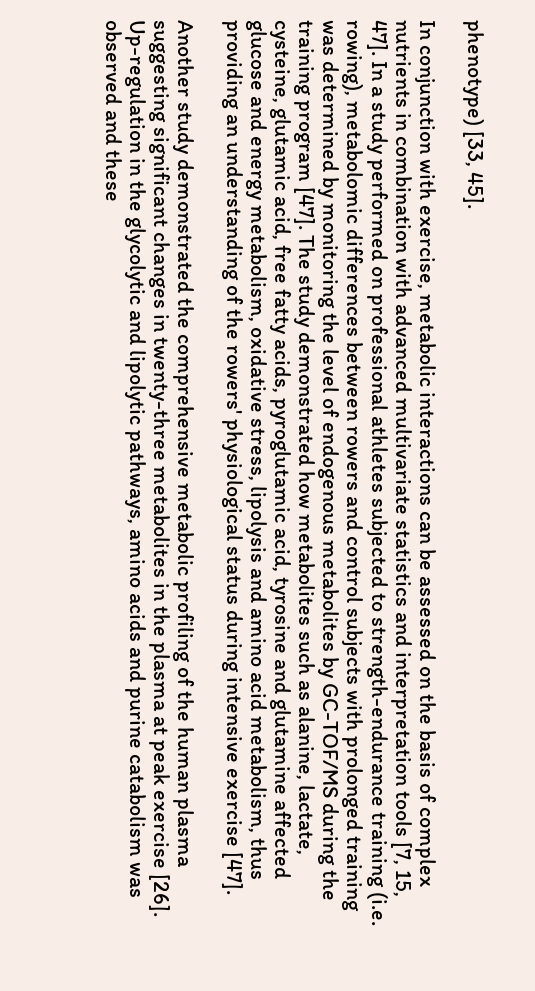phenotype) [33, 45].

In conjunction with exercise, metabolic interactions can be assessed on the basis of complex nutrients in combination with advanced multivariate statistics and interpretation tools [7, 15, 47]. In a study performed on professional athletes subjected to strength-endurance training (i.e. rowing), metabolomic differences between rowers and control subjects with prolonged training was determined by monitoring the level of endogenous metabolites by GC-TOF/MS during the training program [47]. The study demonstrated how metabolites such as alanine, lactate, cysteine, glutamic acid, free fatty acids, pyroglutamic acid, tyrosine and glutamine affected glucose and energy metabolism, oxidative stress, lipolysis and amino acid metabolism, thus providing an understanding of the rowers' physiological status during intensive exercise [47].

Another study demonstrated the comprehensive metabolic profiling of the human plasma suggesting significant changes in twenty-three metabolites in the plasma at peak exercise [26]. Up-regulation in the glycolytic and lipolytic pathways, amino acids and purine catabolism was observed and these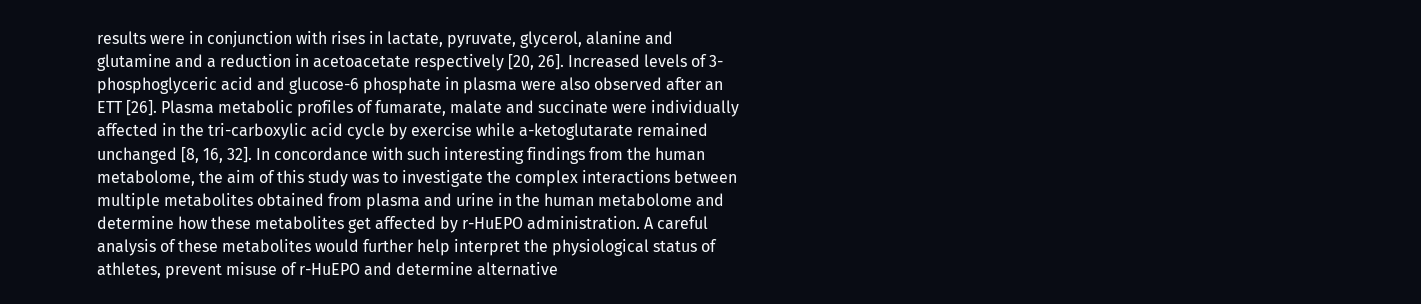results were in conjunction with rises in lactate, pyruvate, glycerol, alanine and glutamine and a reduction in acetoacetate respectively [20, 26]. Increased levels of 3-phosphoglyceric acid and glucose-6 phosphate in plasma were also observed after an ETT [26]. Plasma metabolic profiles of fumarate, malate and succinate were individually affected in the tri-carboxylic acid cycle by exercise while a-ketoglutarate remained unchanged [8, 16, 32]. In concordance with such interesting findings from the human metabolome, the aim of this study was to investigate the complex interactions between multiple metabolites obtained from plasma and urine in the human metabolome and determine how these metabolites get affected by r-HuEPO administration. A careful analysis of these metabolites would further help interpret the physiological status of athletes, prevent misuse of r-HuEPO and determine alternative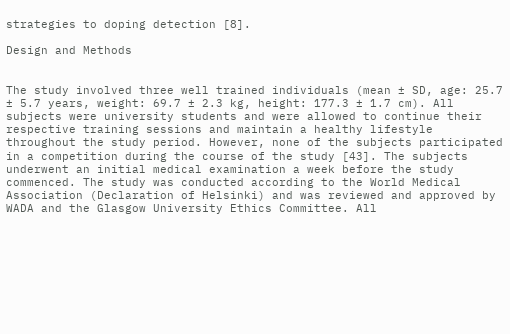strategies to doping detection [8].

Design and Methods


The study involved three well trained individuals (mean ± SD, age: 25.7 ± 5.7 years, weight: 69.7 ± 2.3 kg, height: 177.3 ± 1.7 cm). All subjects were university students and were allowed to continue their respective training sessions and maintain a healthy lifestyle throughout the study period. However, none of the subjects participated in a competition during the course of the study [43]. The subjects underwent an initial medical examination a week before the study commenced. The study was conducted according to the World Medical Association (Declaration of Helsinki) and was reviewed and approved by WADA and the Glasgow University Ethics Committee. All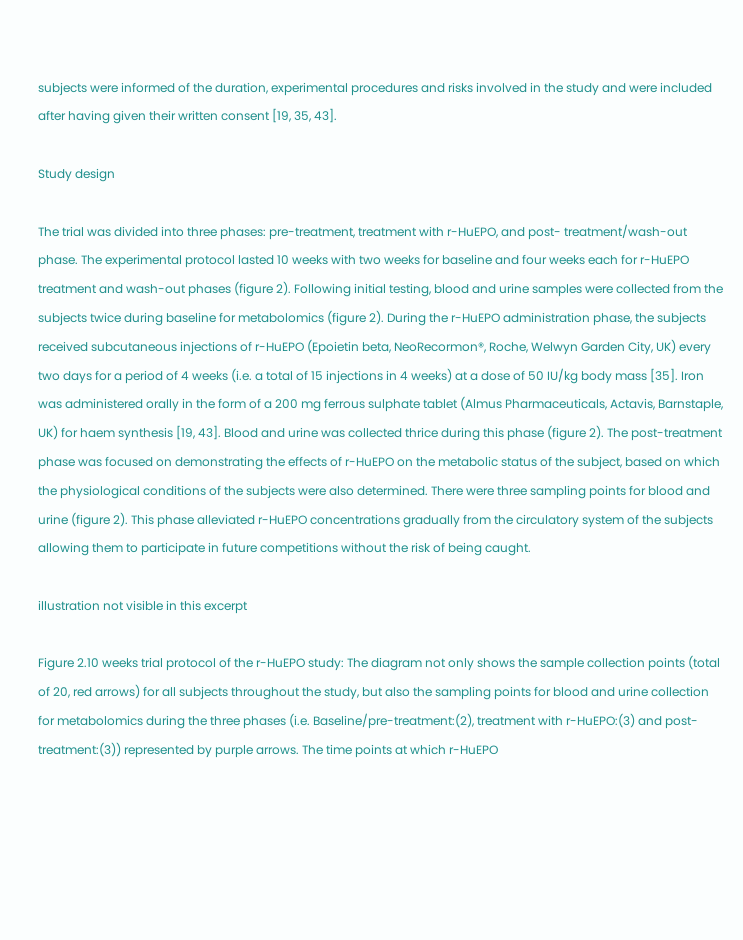subjects were informed of the duration, experimental procedures and risks involved in the study and were included after having given their written consent [19, 35, 43].

Study design

The trial was divided into three phases: pre-treatment, treatment with r-HuEPO, and post- treatment/wash-out phase. The experimental protocol lasted 10 weeks with two weeks for baseline and four weeks each for r-HuEPO treatment and wash-out phases (figure 2). Following initial testing, blood and urine samples were collected from the subjects twice during baseline for metabolomics (figure 2). During the r-HuEPO administration phase, the subjects received subcutaneous injections of r-HuEPO (Epoietin beta, NeoRecormon®, Roche, Welwyn Garden City, UK) every two days for a period of 4 weeks (i.e. a total of 15 injections in 4 weeks) at a dose of 50 IU/kg body mass [35]. Iron was administered orally in the form of a 200 mg ferrous sulphate tablet (Almus Pharmaceuticals, Actavis, Barnstaple, UK) for haem synthesis [19, 43]. Blood and urine was collected thrice during this phase (figure 2). The post-treatment phase was focused on demonstrating the effects of r-HuEPO on the metabolic status of the subject, based on which the physiological conditions of the subjects were also determined. There were three sampling points for blood and urine (figure 2). This phase alleviated r-HuEPO concentrations gradually from the circulatory system of the subjects allowing them to participate in future competitions without the risk of being caught.

illustration not visible in this excerpt

Figure 2.10 weeks trial protocol of the r-HuEPO study: The diagram not only shows the sample collection points (total of 20, red arrows) for all subjects throughout the study, but also the sampling points for blood and urine collection for metabolomics during the three phases (i.e. Baseline/pre-treatment:(2), treatment with r-HuEPO:(3) and post-treatment:(3)) represented by purple arrows. The time points at which r-HuEPO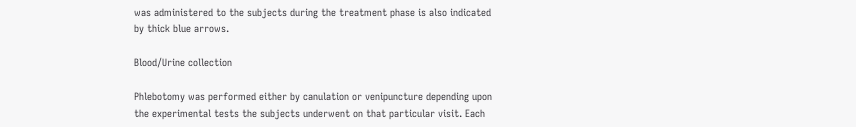was administered to the subjects during the treatment phase is also indicated by thick blue arrows.

Blood/Urine collection

Phlebotomy was performed either by canulation or venipuncture depending upon the experimental tests the subjects underwent on that particular visit. Each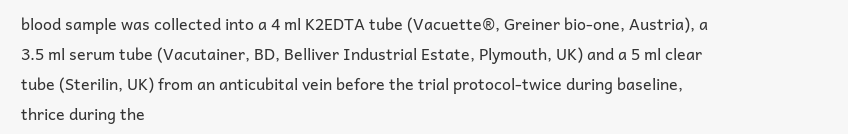blood sample was collected into a 4 ml K2EDTA tube (Vacuette®, Greiner bio-one, Austria), a 3.5 ml serum tube (Vacutainer, BD, Belliver Industrial Estate, Plymouth, UK) and a 5 ml clear tube (Sterilin, UK) from an anticubital vein before the trial protocol-twice during baseline, thrice during the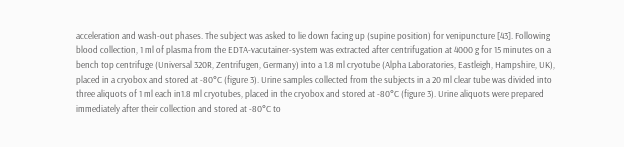acceleration and wash-out phases. The subject was asked to lie down facing up (supine position) for venipuncture [43]. Following blood collection, 1 ml of plasma from the EDTA-vacutainer-system was extracted after centrifugation at 4000 g for 15 minutes on a bench top centrifuge (Universal 320R, Zentrifugen, Germany) into a 1.8 ml cryotube (Alpha Laboratories, Eastleigh, Hampshire, UK), placed in a cryobox and stored at -80°C (figure 3). Urine samples collected from the subjects in a 20 ml clear tube was divided into three aliquots of 1 ml each in1.8 ml cryotubes, placed in the cryobox and stored at -80°C (figure 3). Urine aliquots were prepared immediately after their collection and stored at -80°C to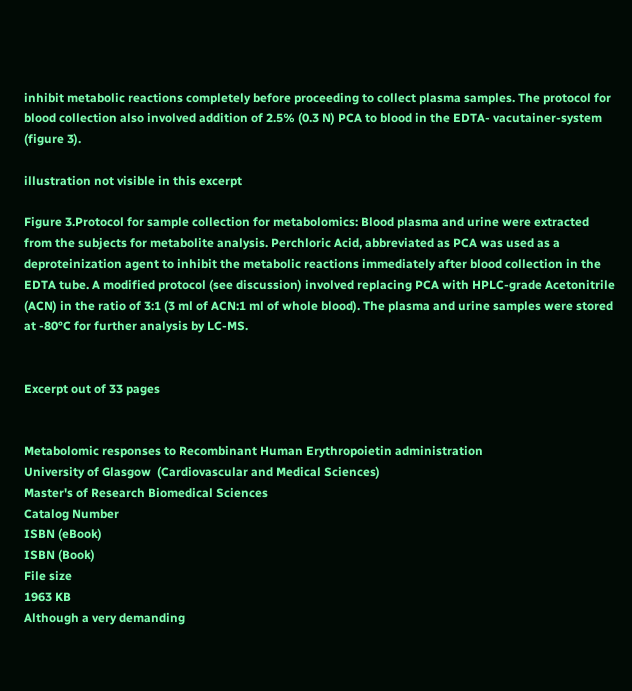inhibit metabolic reactions completely before proceeding to collect plasma samples. The protocol for blood collection also involved addition of 2.5% (0.3 N) PCA to blood in the EDTA- vacutainer-system (figure 3).

illustration not visible in this excerpt

Figure 3.Protocol for sample collection for metabolomics: Blood plasma and urine were extracted from the subjects for metabolite analysis. Perchloric Acid, abbreviated as PCA was used as a deproteinization agent to inhibit the metabolic reactions immediately after blood collection in the EDTA tube. A modified protocol (see discussion) involved replacing PCA with HPLC-grade Acetonitrile (ACN) in the ratio of 3:1 (3 ml of ACN:1 ml of whole blood). The plasma and urine samples were stored at -80°C for further analysis by LC-MS.


Excerpt out of 33 pages


Metabolomic responses to Recombinant Human Erythropoietin administration
University of Glasgow  (Cardiovascular and Medical Sciences)
Master's of Research Biomedical Sciences
Catalog Number
ISBN (eBook)
ISBN (Book)
File size
1963 KB
Although a very demanding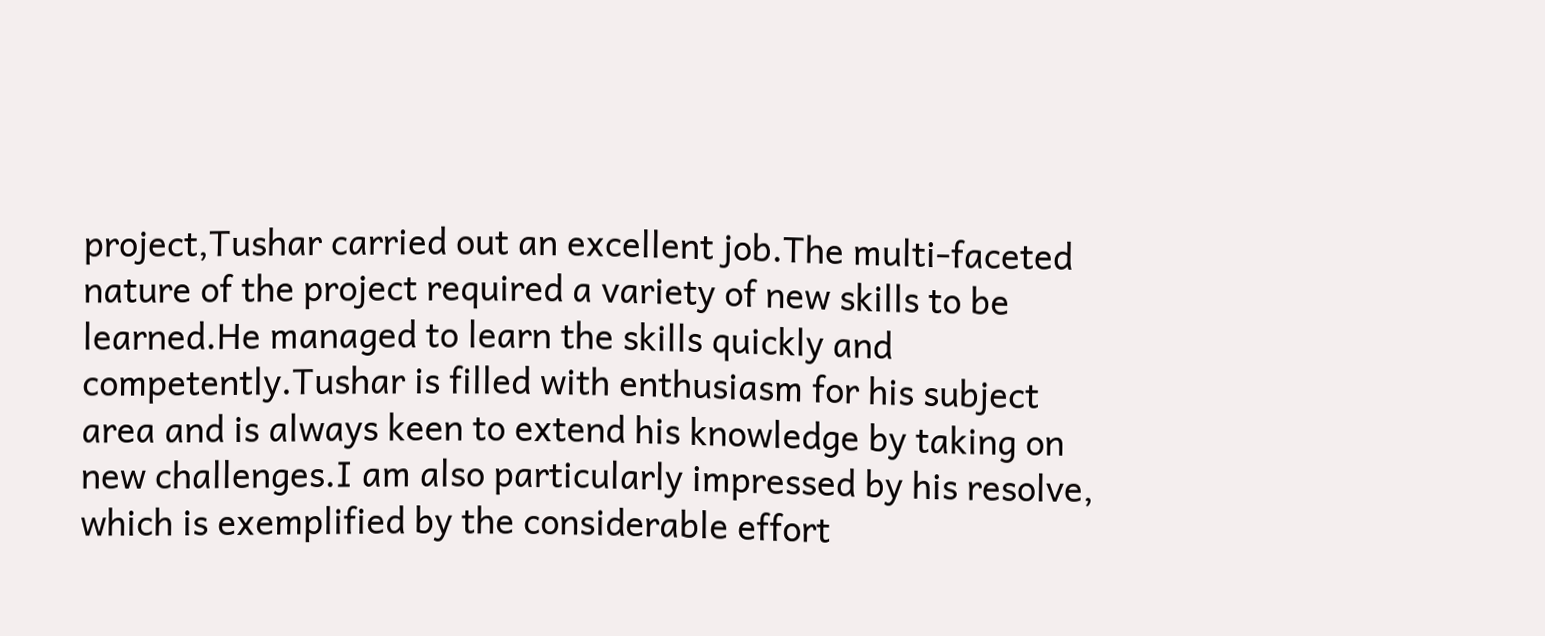project,Tushar carried out an excellent job.The multi-faceted nature of the project required a variety of new skills to be learned.He managed to learn the skills quickly and competently.Tushar is filled with enthusiasm for his subject area and is always keen to extend his knowledge by taking on new challenges.I am also particularly impressed by his resolve, which is exemplified by the considerable effort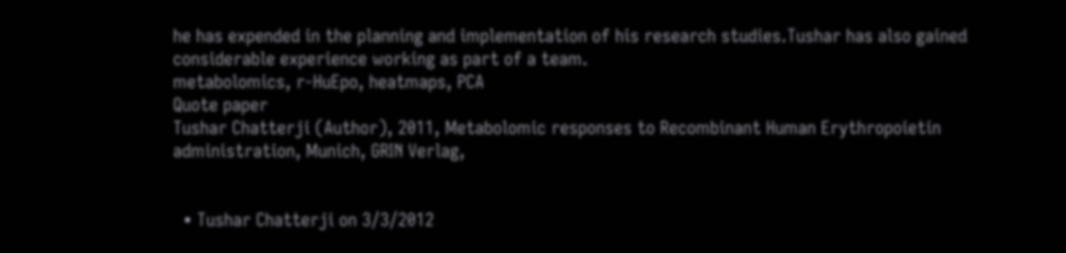he has expended in the planning and implementation of his research studies.Tushar has also gained considerable experience working as part of a team.
metabolomics, r-HuEpo, heatmaps, PCA
Quote paper
Tushar Chatterji (Author), 2011, Metabolomic responses to Recombinant Human Erythropoietin administration, Munich, GRIN Verlag,


  • Tushar Chatterji on 3/3/2012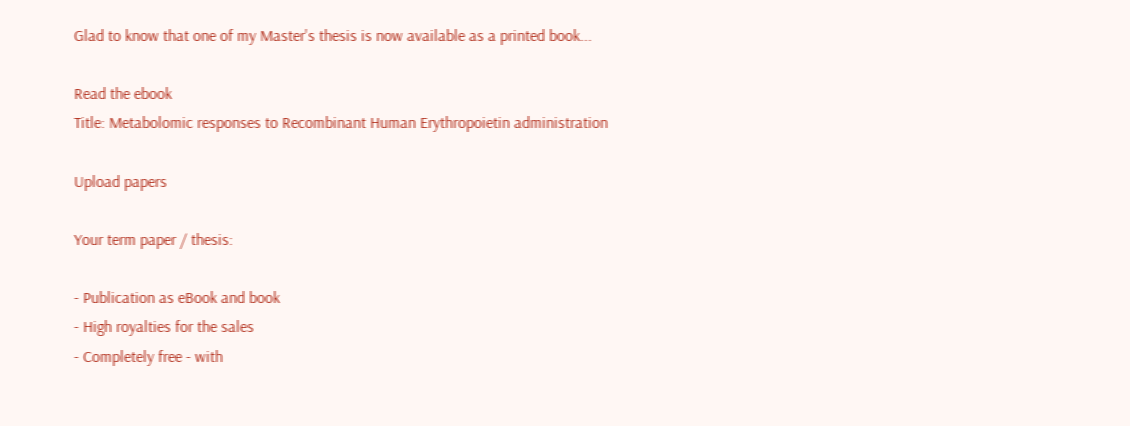Glad to know that one of my Master's thesis is now available as a printed book...

Read the ebook
Title: Metabolomic responses to Recombinant Human Erythropoietin administration

Upload papers

Your term paper / thesis:

- Publication as eBook and book
- High royalties for the sales
- Completely free - with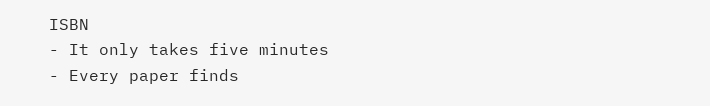ISBN
- It only takes five minutes
- Every paper finds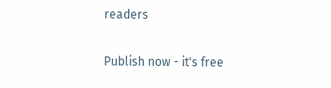readers

Publish now - it's free